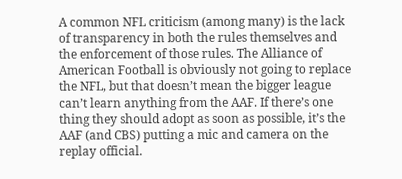A common NFL criticism (among many) is the lack of transparency in both the rules themselves and the enforcement of those rules. The Alliance of American Football is obviously not going to replace the NFL, but that doesn’t mean the bigger league can’t learn anything from the AAF. If there’s one thing they should adopt as soon as possible, it’s the AAF (and CBS) putting a mic and camera on the replay official.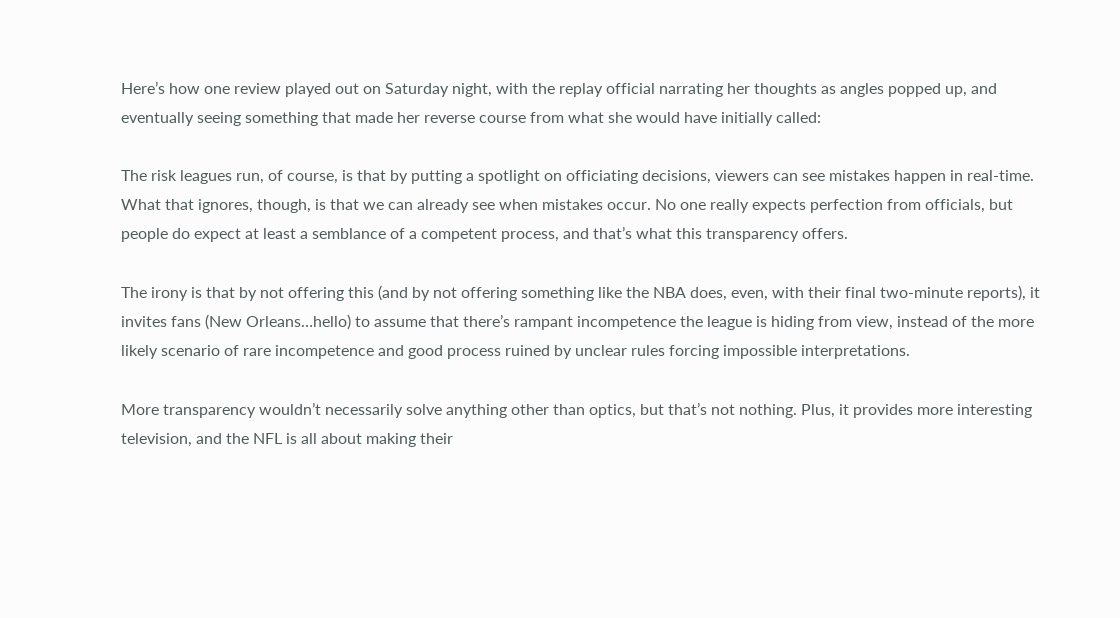Here’s how one review played out on Saturday night, with the replay official narrating her thoughts as angles popped up, and eventually seeing something that made her reverse course from what she would have initially called:

The risk leagues run, of course, is that by putting a spotlight on officiating decisions, viewers can see mistakes happen in real-time. What that ignores, though, is that we can already see when mistakes occur. No one really expects perfection from officials, but people do expect at least a semblance of a competent process, and that’s what this transparency offers.

The irony is that by not offering this (and by not offering something like the NBA does, even, with their final two-minute reports), it invites fans (New Orleans…hello) to assume that there’s rampant incompetence the league is hiding from view, instead of the more likely scenario of rare incompetence and good process ruined by unclear rules forcing impossible interpretations.

More transparency wouldn’t necessarily solve anything other than optics, but that’s not nothing. Plus, it provides more interesting television, and the NFL is all about making their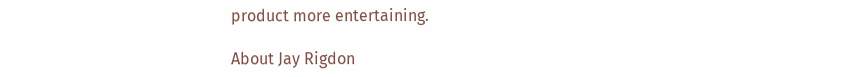product more entertaining.

About Jay Rigdon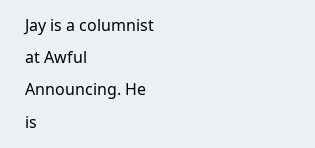Jay is a columnist at Awful Announcing. He is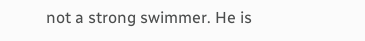not a strong swimmer. He is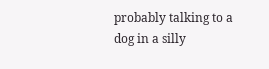probably talking to a dog in a silly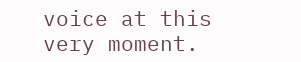voice at this very moment.